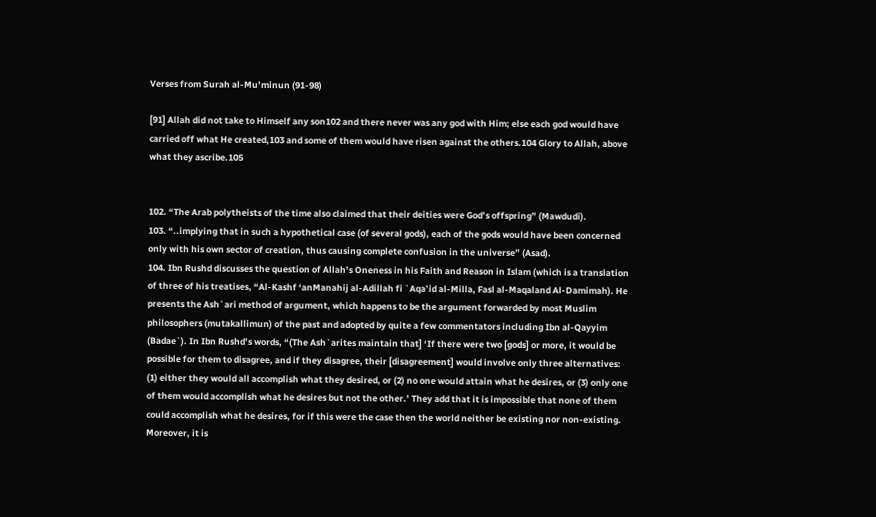Verses from Surah al-Mu’minun (91-98)

[91] Allah did not take to Himself any son102 and there never was any god with Him; else each god would have carried off what He created,103 and some of them would have risen against the others.104 Glory to Allah, above what they ascribe.105


102. “The Arab polytheists of the time also claimed that their deities were God’s offspring” (Mawdudi).
103. “..implying that in such a hypothetical case (of several gods), each of the gods would have been concerned only with his own sector of creation, thus causing complete confusion in the universe” (Asad).
104. Ibn Rushd discusses the question of Allah’s Oneness in his Faith and Reason in Islam (which is a translation of three of his treatises, “Al-Kashf ‘anManahij al-Adillah fi `Aqa’id al-Milla, Fasl al-Maqaland Al-Damimah). He presents the Ash`ari method of argument, which happens to be the argument forwarded by most Muslim philosophers (mutakallimun) of the past and adopted by quite a few commentators including Ibn al-Qayyim (Badae`). In Ibn Rushd’s words, “(The Ash`arites maintain that] ‘If there were two [gods] or more, it would be possible for them to disagree, and if they disagree, their [disagreement] would involve only three alternatives: (1) either they would all accomplish what they desired, or (2) no one would attain what he desires, or (3) only one of them would accomplish what he desires but not the other.’ They add that it is impossible that none of them could accomplish what he desires, for if this were the case then the world neither be existing nor non-existing. Moreover, it is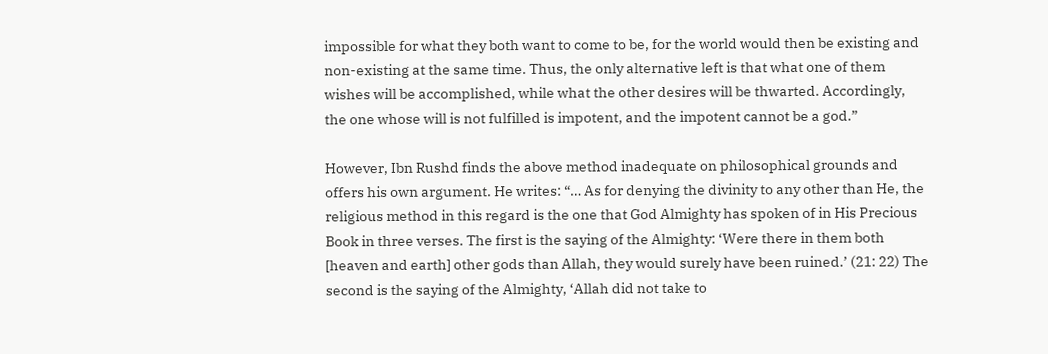impossible for what they both want to come to be, for the world would then be existing and non-existing at the same time. Thus, the only alternative left is that what one of them wishes will be accomplished, while what the other desires will be thwarted. Accordingly, the one whose will is not fulfilled is impotent, and the impotent cannot be a god.”

However, Ibn Rushd finds the above method inadequate on philosophical grounds and offers his own argument. He writes: “… As for denying the divinity to any other than He, the religious method in this regard is the one that God Almighty has spoken of in His Precious Book in three verses. The first is the saying of the Almighty: ‘Were there in them both [heaven and earth] other gods than Allah, they would surely have been ruined.’ (21: 22) The second is the saying of the Almighty, ‘Allah did not take to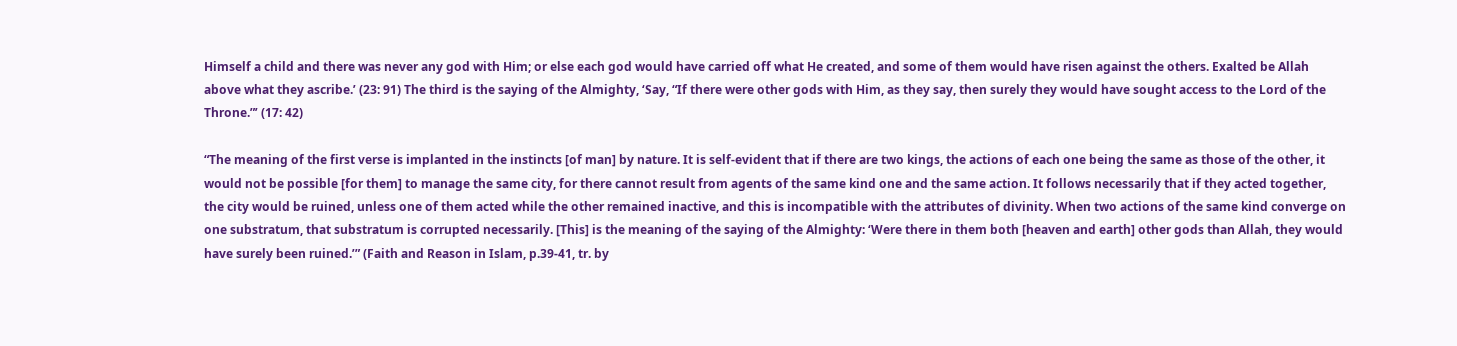Himself a child and there was never any god with Him; or else each god would have carried off what He created, and some of them would have risen against the others. Exalted be Allah above what they ascribe.’ (23: 91) The third is the saying of the Almighty, ‘Say, “If there were other gods with Him, as they say, then surely they would have sought access to the Lord of the Throne.”’ (17: 42)

“The meaning of the first verse is implanted in the instincts [of man] by nature. It is self-evident that if there are two kings, the actions of each one being the same as those of the other, it would not be possible [for them] to manage the same city, for there cannot result from agents of the same kind one and the same action. It follows necessarily that if they acted together, the city would be ruined, unless one of them acted while the other remained inactive, and this is incompatible with the attributes of divinity. When two actions of the same kind converge on one substratum, that substratum is corrupted necessarily. [This] is the meaning of the saying of the Almighty: ‘Were there in them both [heaven and earth] other gods than Allah, they would have surely been ruined.’” (Faith and Reason in Islam, p.39-41, tr. by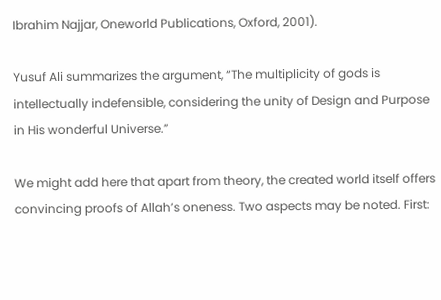Ibrahim Najjar, Oneworld Publications, Oxford, 2001).

Yusuf Ali summarizes the argument, “The multiplicity of gods is intellectually indefensible, considering the unity of Design and Purpose in His wonderful Universe.”

We might add here that apart from theory, the created world itself offers convincing proofs of Allah’s oneness. Two aspects may be noted. First: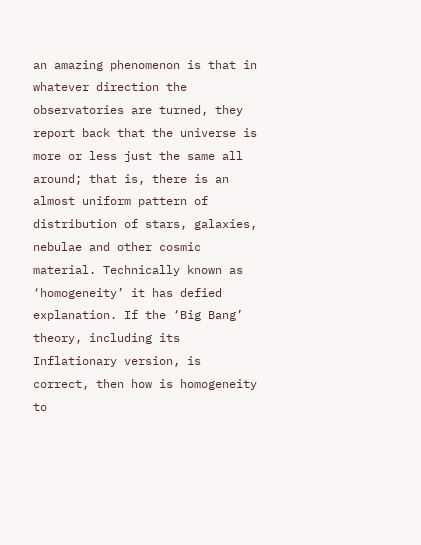an amazing phenomenon is that in whatever direction the observatories are turned, they report back that the universe is more or less just the same all around; that is, there is an almost uniform pattern of distribution of stars, galaxies, nebulae and other cosmic material. Technically known as ‘homogeneity’ it has defied explanation. If the ‘Big Bang’ theory, including its Inflationary version, is correct, then how is homogeneity to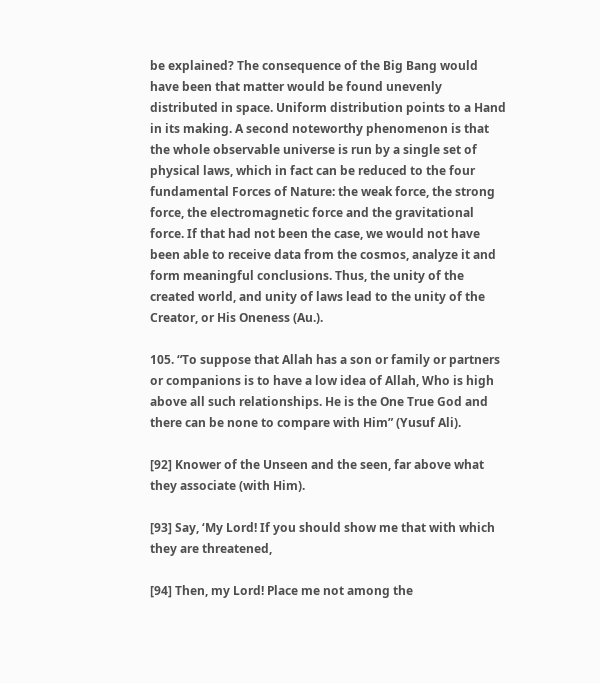be explained? The consequence of the Big Bang would have been that matter would be found unevenly distributed in space. Uniform distribution points to a Hand in its making. A second noteworthy phenomenon is that the whole observable universe is run by a single set of physical laws, which in fact can be reduced to the four fundamental Forces of Nature: the weak force, the strong force, the electromagnetic force and the gravitational force. If that had not been the case, we would not have been able to receive data from the cosmos, analyze it and form meaningful conclusions. Thus, the unity of the created world, and unity of laws lead to the unity of the Creator, or His Oneness (Au.).

105. “To suppose that Allah has a son or family or partners or companions is to have a low idea of Allah, Who is high above all such relationships. He is the One True God and there can be none to compare with Him” (Yusuf Ali).

[92] Knower of the Unseen and the seen, far above what they associate (with Him).

[93] Say, ‘My Lord! If you should show me that with which they are threatened,

[94] Then, my Lord! Place me not among the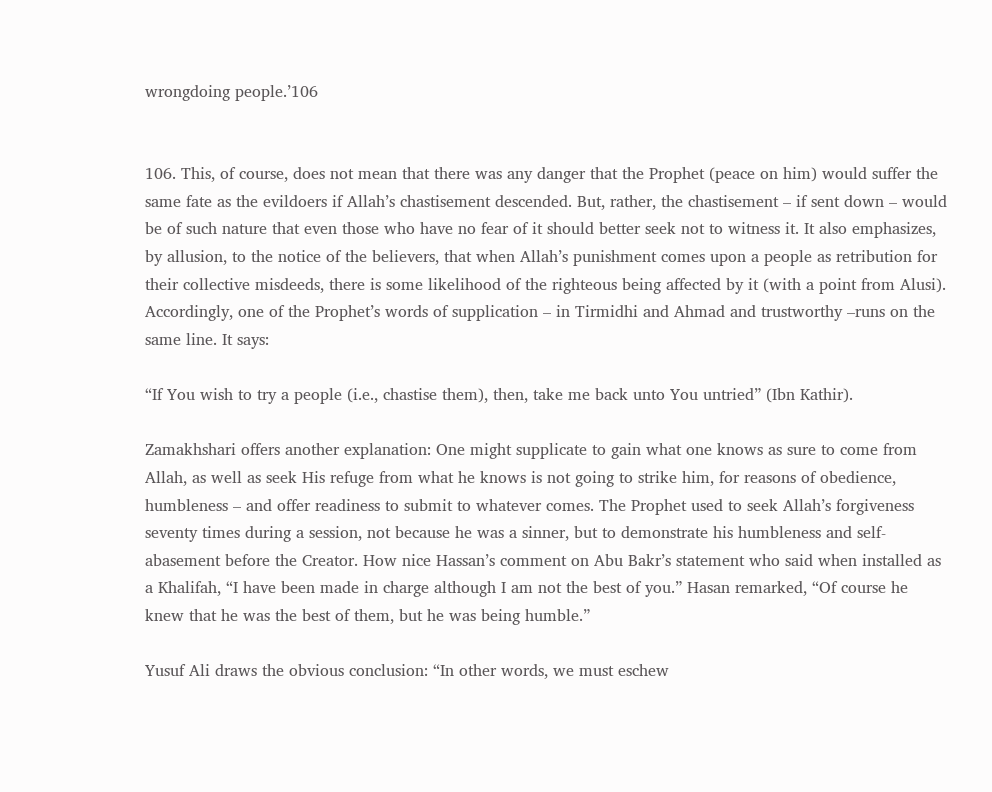wrongdoing people.’106


106. This, of course, does not mean that there was any danger that the Prophet (peace on him) would suffer the same fate as the evildoers if Allah’s chastisement descended. But, rather, the chastisement – if sent down – would be of such nature that even those who have no fear of it should better seek not to witness it. It also emphasizes, by allusion, to the notice of the believers, that when Allah’s punishment comes upon a people as retribution for their collective misdeeds, there is some likelihood of the righteous being affected by it (with a point from Alusi). Accordingly, one of the Prophet’s words of supplication – in Tirmidhi and Ahmad and trustworthy –runs on the same line. It says:

“If You wish to try a people (i.e., chastise them), then, take me back unto You untried” (Ibn Kathir).

Zamakhshari offers another explanation: One might supplicate to gain what one knows as sure to come from Allah, as well as seek His refuge from what he knows is not going to strike him, for reasons of obedience, humbleness – and offer readiness to submit to whatever comes. The Prophet used to seek Allah’s forgiveness seventy times during a session, not because he was a sinner, but to demonstrate his humbleness and self-abasement before the Creator. How nice Hassan’s comment on Abu Bakr’s statement who said when installed as a Khalifah, “I have been made in charge although I am not the best of you.” Hasan remarked, “Of course he knew that he was the best of them, but he was being humble.”

Yusuf Ali draws the obvious conclusion: “In other words, we must eschew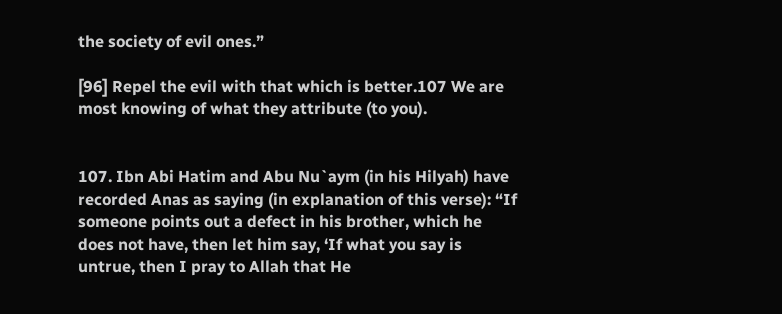the society of evil ones.”

[96] Repel the evil with that which is better.107 We are most knowing of what they attribute (to you).


107. Ibn Abi Hatim and Abu Nu`aym (in his Hilyah) have recorded Anas as saying (in explanation of this verse): “If someone points out a defect in his brother, which he does not have, then let him say, ‘If what you say is untrue, then I pray to Allah that He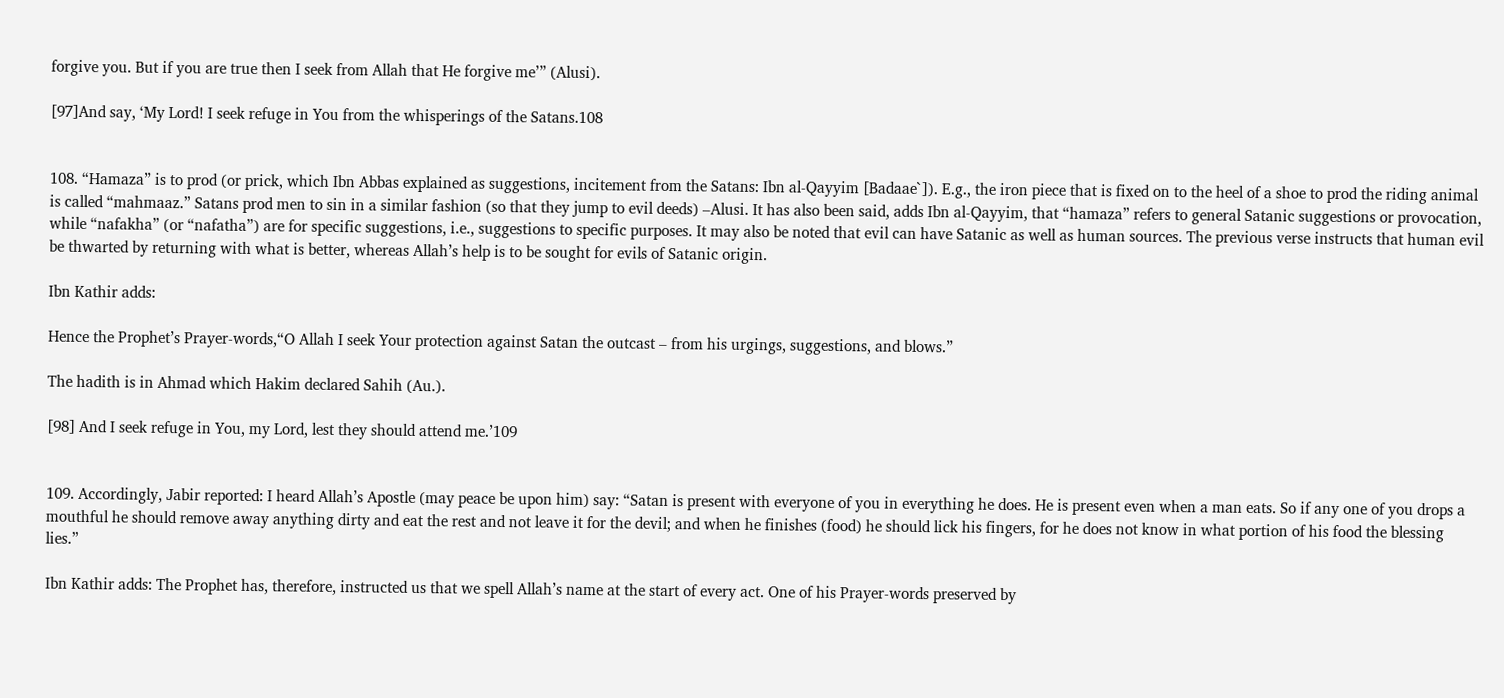forgive you. But if you are true then I seek from Allah that He forgive me’” (Alusi).

[97]And say, ‘My Lord! I seek refuge in You from the whisperings of the Satans.108


108. “Hamaza” is to prod (or prick, which Ibn Abbas explained as suggestions, incitement from the Satans: Ibn al-Qayyim [Badaae`]). E.g., the iron piece that is fixed on to the heel of a shoe to prod the riding animal is called “mahmaaz.” Satans prod men to sin in a similar fashion (so that they jump to evil deeds) –Alusi. It has also been said, adds Ibn al-Qayyim, that “hamaza” refers to general Satanic suggestions or provocation, while “nafakha” (or “nafatha”) are for specific suggestions, i.e., suggestions to specific purposes. It may also be noted that evil can have Satanic as well as human sources. The previous verse instructs that human evil be thwarted by returning with what is better, whereas Allah’s help is to be sought for evils of Satanic origin.

Ibn Kathir adds:

Hence the Prophet’s Prayer-words,“O Allah I seek Your protection against Satan the outcast – from his urgings, suggestions, and blows.”

The hadith is in Ahmad which Hakim declared Sahih (Au.).

[98] And I seek refuge in You, my Lord, lest they should attend me.’109


109. Accordingly, Jabir reported: I heard Allah’s Apostle (may peace be upon him) say: “Satan is present with everyone of you in everything he does. He is present even when a man eats. So if any one of you drops a mouthful he should remove away anything dirty and eat the rest and not leave it for the devil; and when he finishes (food) he should lick his fingers, for he does not know in what portion of his food the blessing lies.”

Ibn Kathir adds: The Prophet has, therefore, instructed us that we spell Allah’s name at the start of every act. One of his Prayer-words preserved by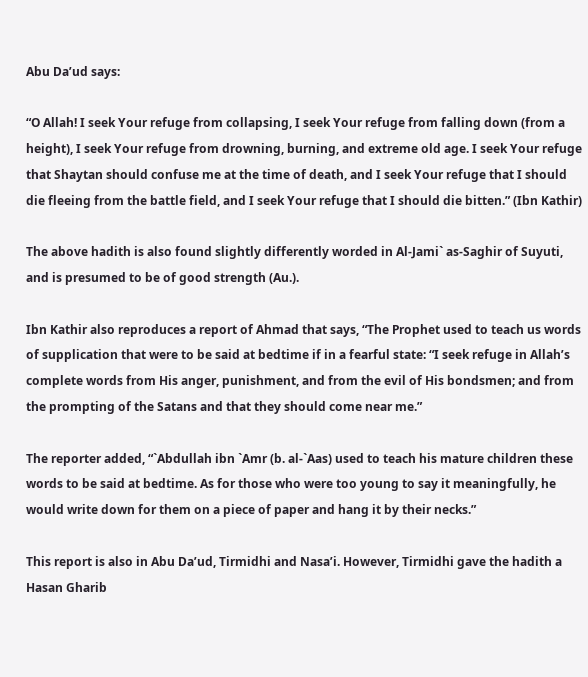Abu Da’ud says:

“O Allah! I seek Your refuge from collapsing, I seek Your refuge from falling down (from a height), I seek Your refuge from drowning, burning, and extreme old age. I seek Your refuge that Shaytan should confuse me at the time of death, and I seek Your refuge that I should die fleeing from the battle field, and I seek Your refuge that I should die bitten.” (Ibn Kathir)

The above hadith is also found slightly differently worded in Al-Jami` as-Saghir of Suyuti, and is presumed to be of good strength (Au.).

Ibn Kathir also reproduces a report of Ahmad that says, “The Prophet used to teach us words of supplication that were to be said at bedtime if in a fearful state: “I seek refuge in Allah’s complete words from His anger, punishment, and from the evil of His bondsmen; and from the prompting of the Satans and that they should come near me.”

The reporter added, “`Abdullah ibn `Amr (b. al-`Aas) used to teach his mature children these words to be said at bedtime. As for those who were too young to say it meaningfully, he would write down for them on a piece of paper and hang it by their necks.”

This report is also in Abu Da’ud, Tirmidhi and Nasa’i. However, Tirmidhi gave the hadith a Hasan Gharib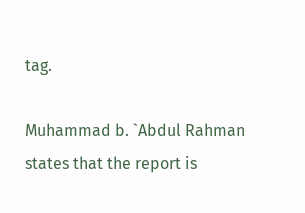tag.

Muhammad b. `Abdul Rahman states that the report is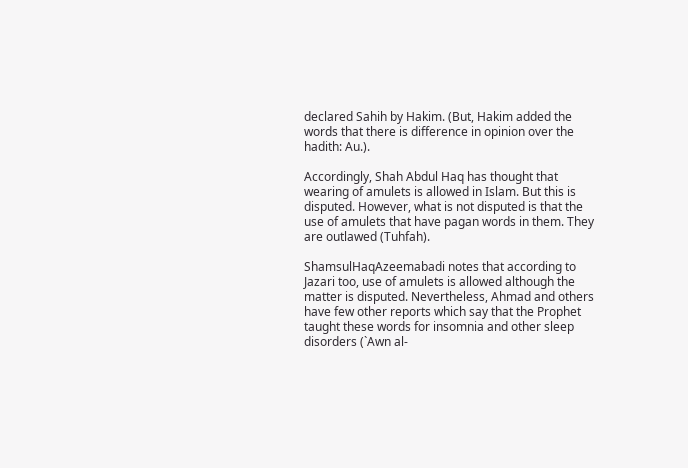declared Sahih by Hakim. (But, Hakim added the words that there is difference in opinion over the hadith: Au.).

Accordingly, Shah Abdul Haq has thought that wearing of amulets is allowed in Islam. But this is disputed. However, what is not disputed is that the use of amulets that have pagan words in them. They are outlawed (Tuhfah).

ShamsulHaqAzeemabadi notes that according to Jazari too, use of amulets is allowed although the matter is disputed. Nevertheless, Ahmad and others have few other reports which say that the Prophet taught these words for insomnia and other sleep disorders (`Awn al-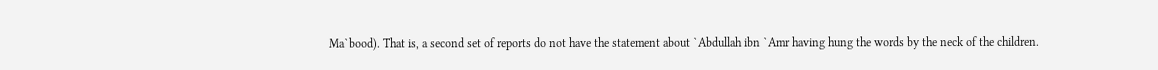Ma`bood). That is, a second set of reports do not have the statement about `Abdullah ibn `Amr having hung the words by the neck of the children.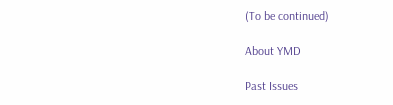(To be continued)

About YMD

Past Issues